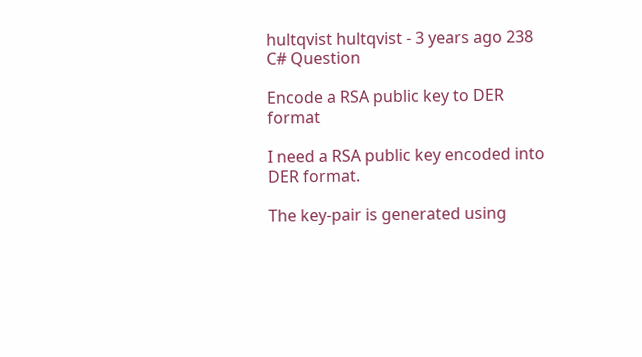hultqvist hultqvist - 3 years ago 238
C# Question

Encode a RSA public key to DER format

I need a RSA public key encoded into DER format.

The key-pair is generated using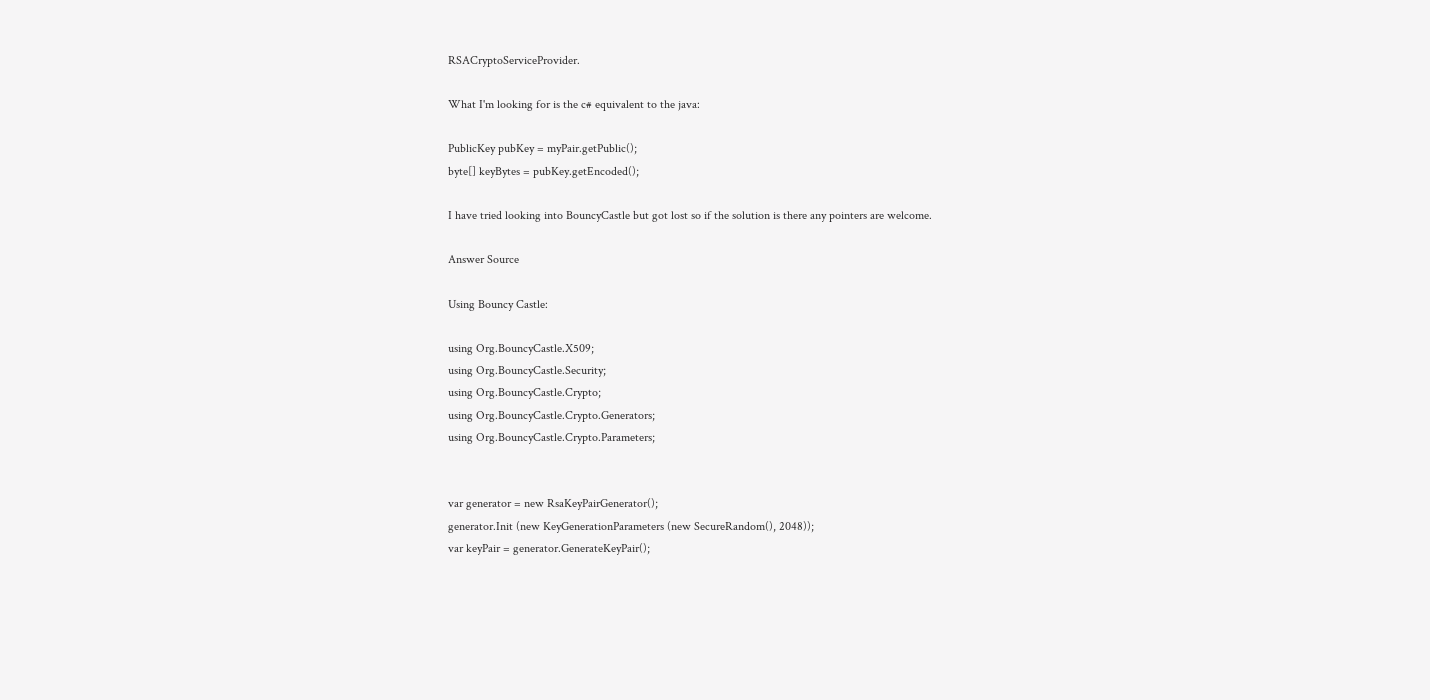RSACryptoServiceProvider.

What I'm looking for is the c# equivalent to the java:

PublicKey pubKey = myPair.getPublic();
byte[] keyBytes = pubKey.getEncoded();

I have tried looking into BouncyCastle but got lost so if the solution is there any pointers are welcome.

Answer Source

Using Bouncy Castle:

using Org.BouncyCastle.X509;
using Org.BouncyCastle.Security;
using Org.BouncyCastle.Crypto;
using Org.BouncyCastle.Crypto.Generators;
using Org.BouncyCastle.Crypto.Parameters;


var generator = new RsaKeyPairGenerator();
generator.Init (new KeyGenerationParameters (new SecureRandom(), 2048));
var keyPair = generator.GenerateKeyPair();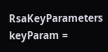RsaKeyParameters keyParam =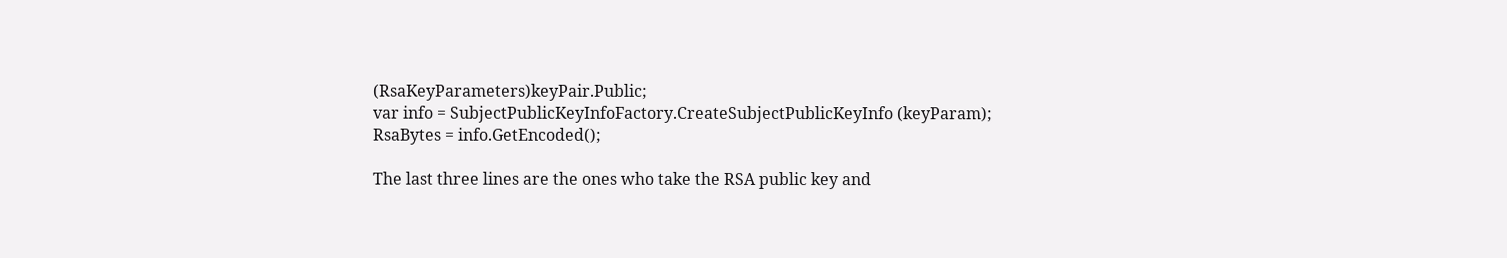(RsaKeyParameters)keyPair.Public;
var info = SubjectPublicKeyInfoFactory.CreateSubjectPublicKeyInfo (keyParam);
RsaBytes = info.GetEncoded();

The last three lines are the ones who take the RSA public key and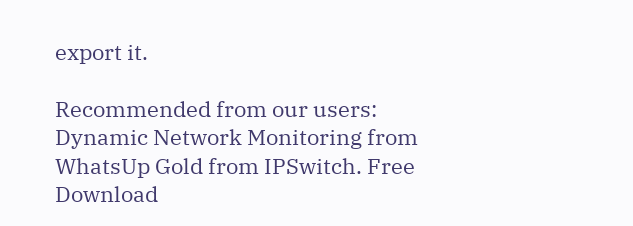export it.

Recommended from our users: Dynamic Network Monitoring from WhatsUp Gold from IPSwitch. Free Download